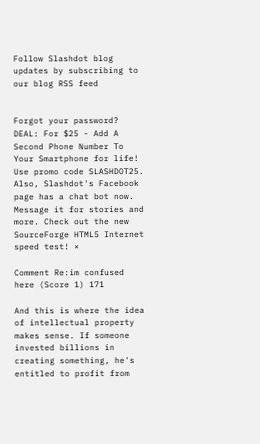Follow Slashdot blog updates by subscribing to our blog RSS feed


Forgot your password?
DEAL: For $25 - Add A Second Phone Number To Your Smartphone for life! Use promo code SLASHDOT25. Also, Slashdot's Facebook page has a chat bot now. Message it for stories and more. Check out the new SourceForge HTML5 Internet speed test! ×

Comment Re:im confused here (Score 1) 171

And this is where the idea of intellectual property makes sense. If someone invested billions in creating something, he's entitled to profit from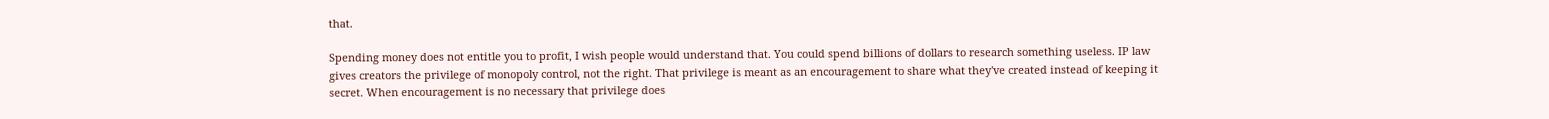that.

Spending money does not entitle you to profit, I wish people would understand that. You could spend billions of dollars to research something useless. IP law gives creators the privilege of monopoly control, not the right. That privilege is meant as an encouragement to share what they've created instead of keeping it secret. When encouragement is no necessary that privilege does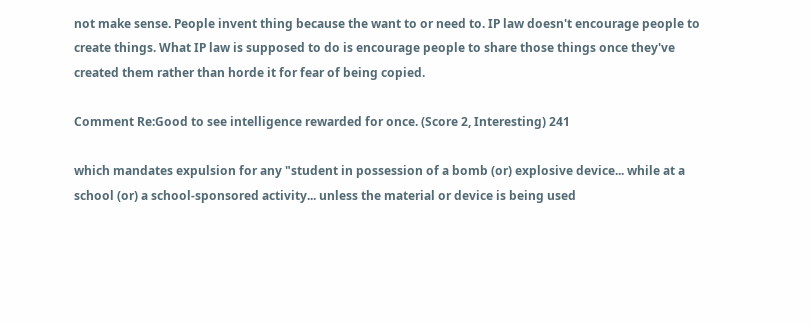not make sense. People invent thing because the want to or need to. IP law doesn't encourage people to create things. What IP law is supposed to do is encourage people to share those things once they've created them rather than horde it for fear of being copied.

Comment Re:Good to see intelligence rewarded for once. (Score 2, Interesting) 241

which mandates expulsion for any "student in possession of a bomb (or) explosive device... while at a school (or) a school-sponsored activity... unless the material or device is being used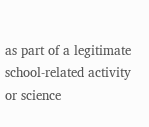as part of a legitimate school-related activity or science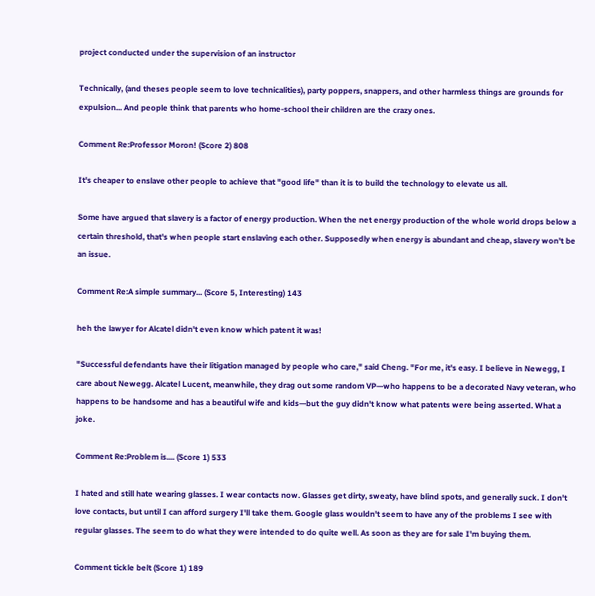project conducted under the supervision of an instructor

Technically, (and theses people seem to love technicalities), party poppers, snappers, and other harmless things are grounds for expulsion... And people think that parents who home-school their children are the crazy ones.

Comment Re:Professor Moron! (Score 2) 808

It's cheaper to enslave other people to achieve that "good life" than it is to build the technology to elevate us all.

Some have argued that slavery is a factor of energy production. When the net energy production of the whole world drops below a certain threshold, that's when people start enslaving each other. Supposedly when energy is abundant and cheap, slavery won't be an issue.

Comment Re:A simple summary... (Score 5, Interesting) 143

heh the lawyer for Alcatel didn't even know which patent it was!

"Successful defendants have their litigation managed by people who care," said Cheng. "For me, it's easy. I believe in Newegg, I care about Newegg. Alcatel Lucent, meanwhile, they drag out some random VP—who happens to be a decorated Navy veteran, who happens to be handsome and has a beautiful wife and kids—but the guy didn't know what patents were being asserted. What a joke.

Comment Re:Problem is.... (Score 1) 533

I hated and still hate wearing glasses. I wear contacts now. Glasses get dirty, sweaty, have blind spots, and generally suck. I don't love contacts, but until I can afford surgery I'll take them. Google glass wouldn't seem to have any of the problems I see with regular glasses. The seem to do what they were intended to do quite well. As soon as they are for sale I'm buying them.

Comment tickle belt (Score 1) 189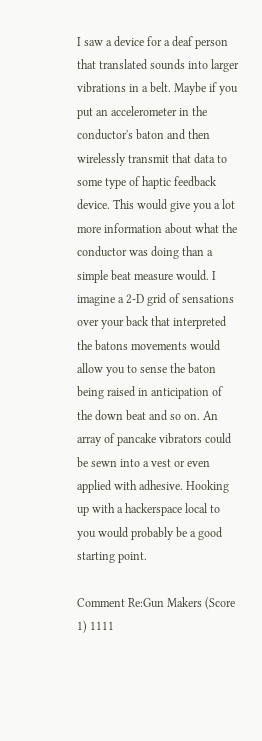I saw a device for a deaf person that translated sounds into larger vibrations in a belt. Maybe if you put an accelerometer in the conductor's baton and then wirelessly transmit that data to some type of haptic feedback device. This would give you a lot more information about what the conductor was doing than a simple beat measure would. I imagine a 2-D grid of sensations over your back that interpreted the batons movements would allow you to sense the baton being raised in anticipation of the down beat and so on. An array of pancake vibrators could be sewn into a vest or even applied with adhesive. Hooking up with a hackerspace local to you would probably be a good starting point.

Comment Re:Gun Makers (Score 1) 1111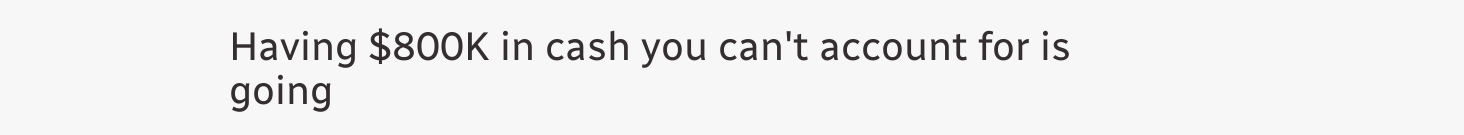Having $800K in cash you can't account for is going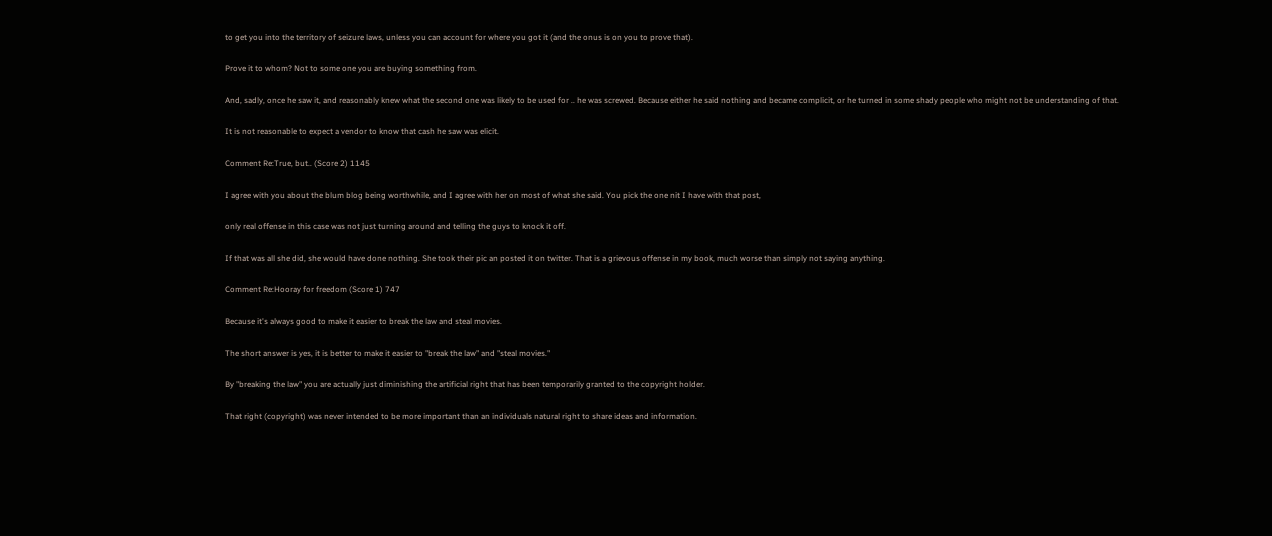to get you into the territory of seizure laws, unless you can account for where you got it (and the onus is on you to prove that).

Prove it to whom? Not to some one you are buying something from.

And, sadly, once he saw it, and reasonably knew what the second one was likely to be used for .. he was screwed. Because either he said nothing and became complicit, or he turned in some shady people who might not be understanding of that.

It is not reasonable to expect a vendor to know that cash he saw was elicit.

Comment Re:True, but.. (Score 2) 1145

I agree with you about the blum blog being worthwhile, and I agree with her on most of what she said. You pick the one nit I have with that post,

only real offense in this case was not just turning around and telling the guys to knock it off.

If that was all she did, she would have done nothing. She took their pic an posted it on twitter. That is a grievous offense in my book, much worse than simply not saying anything.

Comment Re:Hooray for freedom (Score 1) 747

Because it's always good to make it easier to break the law and steal movies.

The short answer is yes, it is better to make it easier to "break the law" and "steal movies."

By "breaking the law" you are actually just diminishing the artificial right that has been temporarily granted to the copyright holder.

That right (copyright) was never intended to be more important than an individuals natural right to share ideas and information.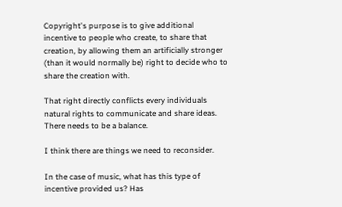Copyright's purpose is to give additional incentive to people who create, to share that creation, by allowing them an artificially stronger (than it would normally be) right to decide who to share the creation with.

That right directly conflicts every individuals natural rights to communicate and share ideas. There needs to be a balance.

I think there are things we need to reconsider.

In the case of music, what has this type of incentive provided us? Has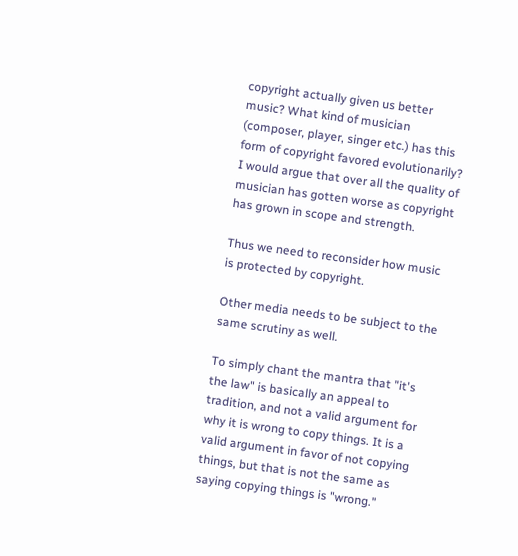copyright actually given us better music? What kind of musician (composer, player, singer etc.) has this form of copyright favored evolutionarily? I would argue that over all the quality of musician has gotten worse as copyright has grown in scope and strength.

Thus we need to reconsider how music is protected by copyright.

Other media needs to be subject to the same scrutiny as well.

To simply chant the mantra that "it's the law" is basically an appeal to tradition, and not a valid argument for why it is wrong to copy things. It is a valid argument in favor of not copying things, but that is not the same as saying copying things is "wrong."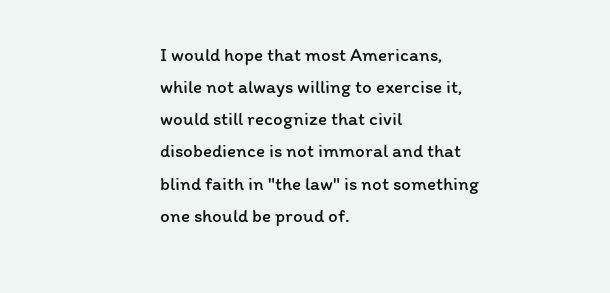I would hope that most Americans, while not always willing to exercise it, would still recognize that civil disobedience is not immoral and that blind faith in "the law" is not something one should be proud of.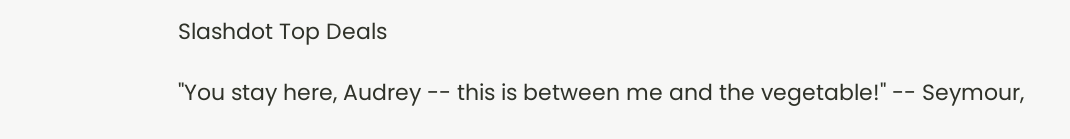Slashdot Top Deals

"You stay here, Audrey -- this is between me and the vegetable!" -- Seymour,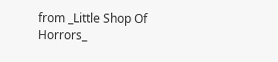from _Little Shop Of Horrors_